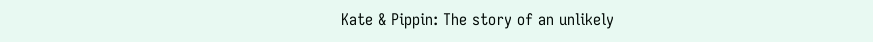Kate & Pippin: The story of an unlikely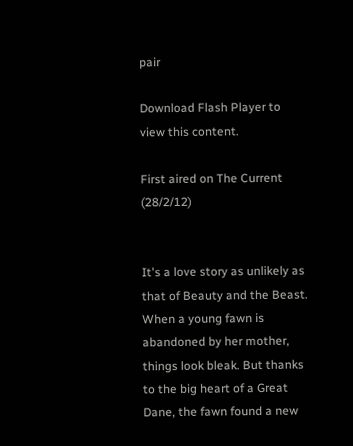pair

Download Flash Player to view this content.

First aired on The Current (28/2/12)


It's a love story as unlikely as that of Beauty and the Beast. When a young fawn is abandoned by her mother, things look bleak. But thanks to the big heart of a Great Dane, the fawn found a new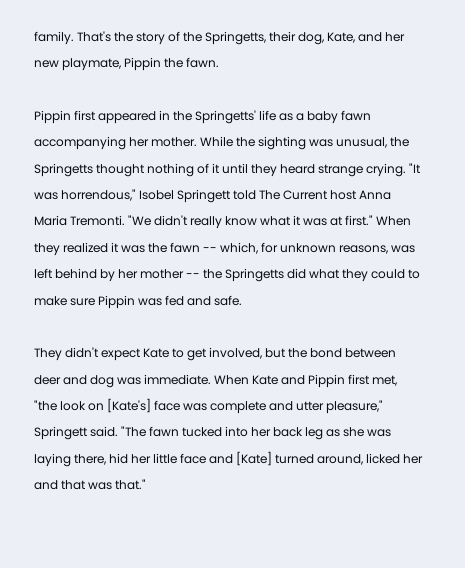family. That's the story of the Springetts, their dog, Kate, and her new playmate, Pippin the fawn.

Pippin first appeared in the Springetts' life as a baby fawn accompanying her mother. While the sighting was unusual, the Springetts thought nothing of it until they heard strange crying. "It was horrendous," Isobel Springett told The Current host Anna Maria Tremonti. "We didn't really know what it was at first." When they realized it was the fawn -- which, for unknown reasons, was left behind by her mother -- the Springetts did what they could to make sure Pippin was fed and safe.

They didn't expect Kate to get involved, but the bond between deer and dog was immediate. When Kate and Pippin first met, "the look on [Kate's] face was complete and utter pleasure," Springett said. "The fawn tucked into her back leg as she was laying there, hid her little face and [Kate] turned around, licked her and that was that."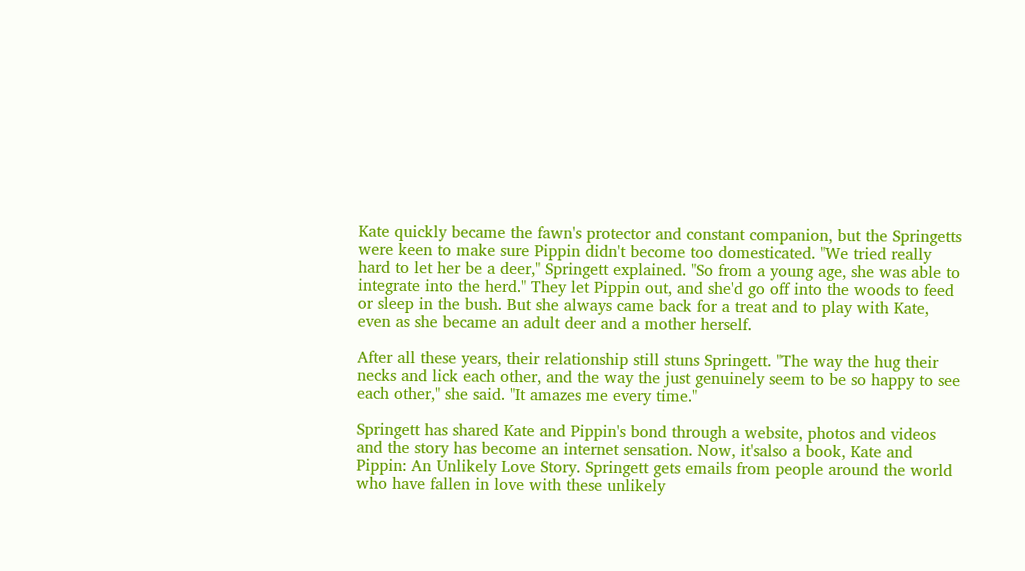Kate quickly became the fawn's protector and constant companion, but the Springetts were keen to make sure Pippin didn't become too domesticated. "We tried really hard to let her be a deer," Springett explained. "So from a young age, she was able to integrate into the herd." They let Pippin out, and she'd go off into the woods to feed or sleep in the bush. But she always came back for a treat and to play with Kate, even as she became an adult deer and a mother herself.

After all these years, their relationship still stuns Springett. "The way the hug their necks and lick each other, and the way the just genuinely seem to be so happy to see each other," she said. "It amazes me every time."

Springett has shared Kate and Pippin's bond through a website, photos and videos and the story has become an internet sensation. Now, it'salso a book, Kate and Pippin: An Unlikely Love Story. Springett gets emails from people around the world who have fallen in love with these unlikely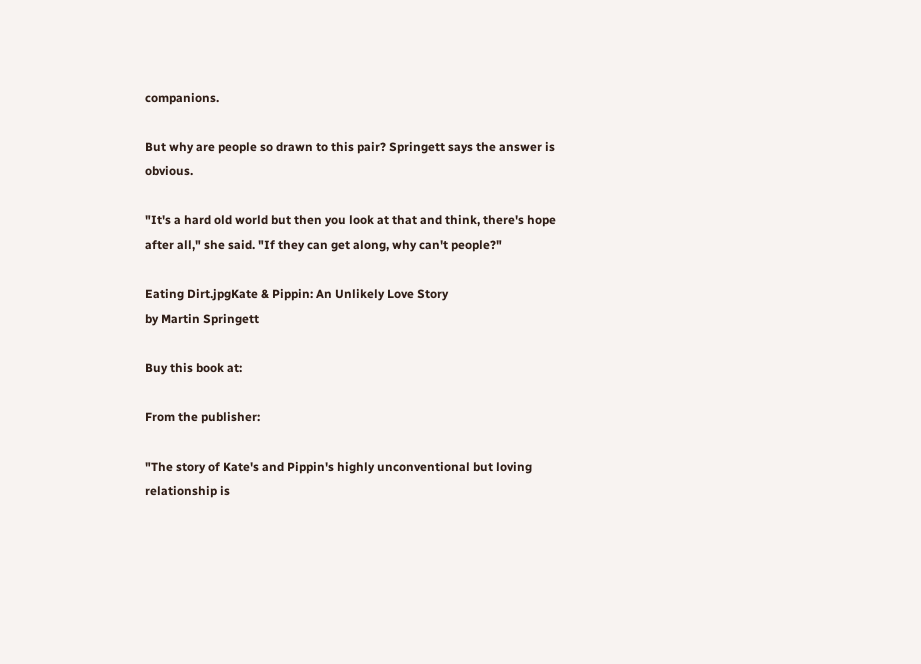companions.

But why are people so drawn to this pair? Springett says the answer is obvious.

"It's a hard old world but then you look at that and think, there's hope after all," she said. "If they can get along, why can't people?"

Eating Dirt.jpgKate & Pippin: An Unlikely Love Story
by Martin Springett

Buy this book at:

From the publisher:

"The story of Kate's and Pippin's highly unconventional but loving relationship is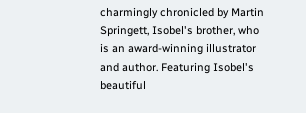charmingly chronicled by Martin Springett, Isobel's brother, who is an award-winning illustrator and author. Featuring Isobel's beautiful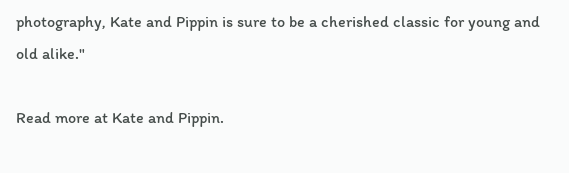photography, Kate and Pippin is sure to be a cherished classic for young and old alike."

Read more at Kate and Pippin.